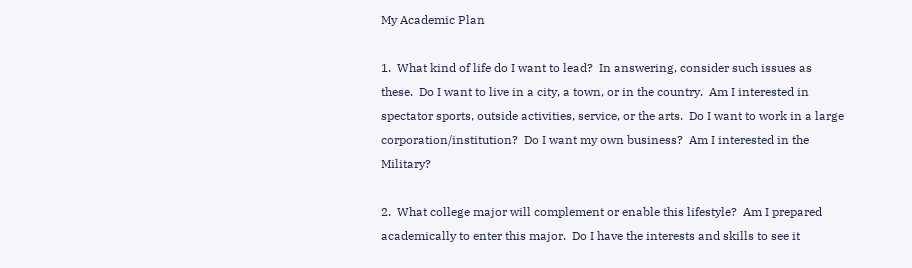My Academic Plan

1.  What kind of life do I want to lead?  In answering, consider such issues as these.  Do I want to live in a city, a town, or in the country.  Am I interested in spectator sports, outside activities, service, or the arts.  Do I want to work in a large corporation/institution?  Do I want my own business?  Am I interested in the Military?

2.  What college major will complement or enable this lifestyle?  Am I prepared academically to enter this major.  Do I have the interests and skills to see it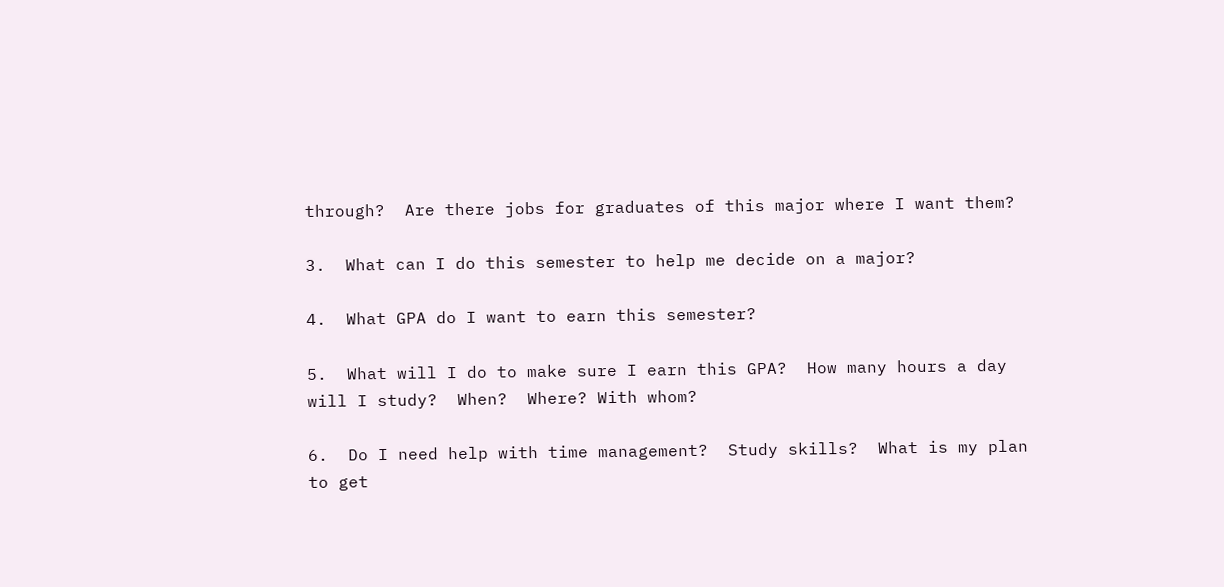through?  Are there jobs for graduates of this major where I want them?

3.  What can I do this semester to help me decide on a major?

4.  What GPA do I want to earn this semester?

5.  What will I do to make sure I earn this GPA?  How many hours a day will I study?  When?  Where? With whom?

6.  Do I need help with time management?  Study skills?  What is my plan to get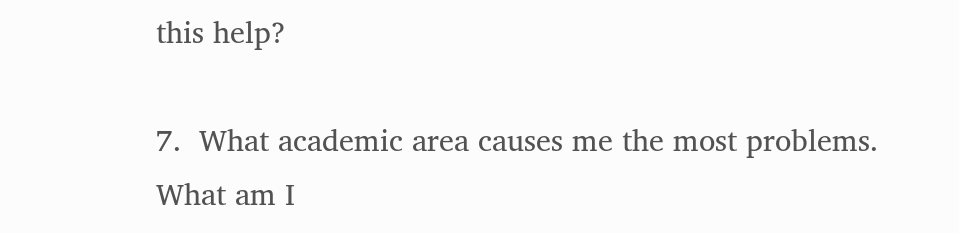this help?

7.  What academic area causes me the most problems.
What am I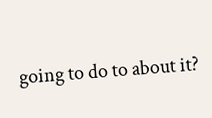going to do to about it?